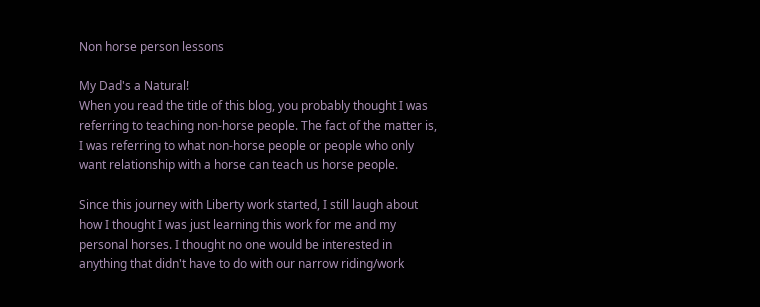Non horse person lessons

My Dad's a Natural!
When you read the title of this blog, you probably thought I was referring to teaching non-horse people. The fact of the matter is, I was referring to what non-horse people or people who only want relationship with a horse can teach us horse people.

Since this journey with Liberty work started, I still laugh about how I thought I was just learning this work for me and my personal horses. I thought no one would be interested in anything that didn't have to do with our narrow riding/work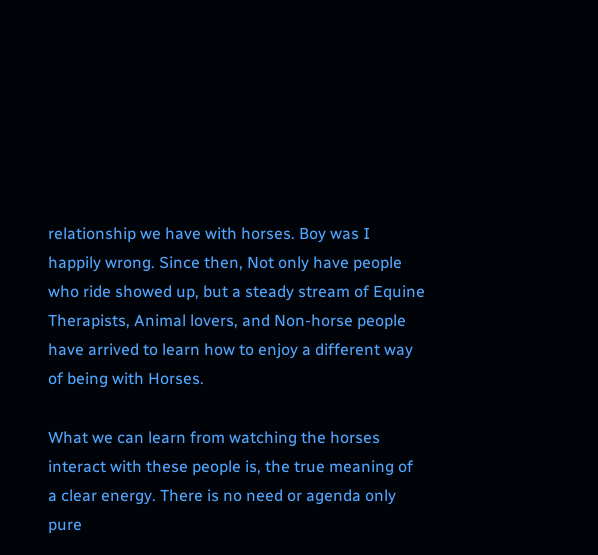relationship we have with horses. Boy was I happily wrong. Since then, Not only have people who ride showed up, but a steady stream of Equine Therapists, Animal lovers, and Non-horse people have arrived to learn how to enjoy a different way of being with Horses.

What we can learn from watching the horses interact with these people is, the true meaning of a clear energy. There is no need or agenda only pure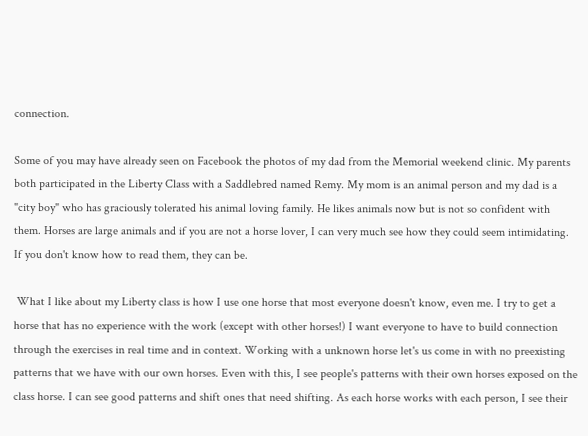connection.

Some of you may have already seen on Facebook the photos of my dad from the Memorial weekend clinic. My parents both participated in the Liberty Class with a Saddlebred named Remy. My mom is an animal person and my dad is a "city boy" who has graciously tolerated his animal loving family. He likes animals now but is not so confident with them. Horses are large animals and if you are not a horse lover, I can very much see how they could seem intimidating. If you don't know how to read them, they can be.

 What I like about my Liberty class is how I use one horse that most everyone doesn't know, even me. I try to get a horse that has no experience with the work (except with other horses!) I want everyone to have to build connection through the exercises in real time and in context. Working with a unknown horse let's us come in with no preexisting patterns that we have with our own horses. Even with this, I see people's patterns with their own horses exposed on the class horse. I can see good patterns and shift ones that need shifting. As each horse works with each person, I see their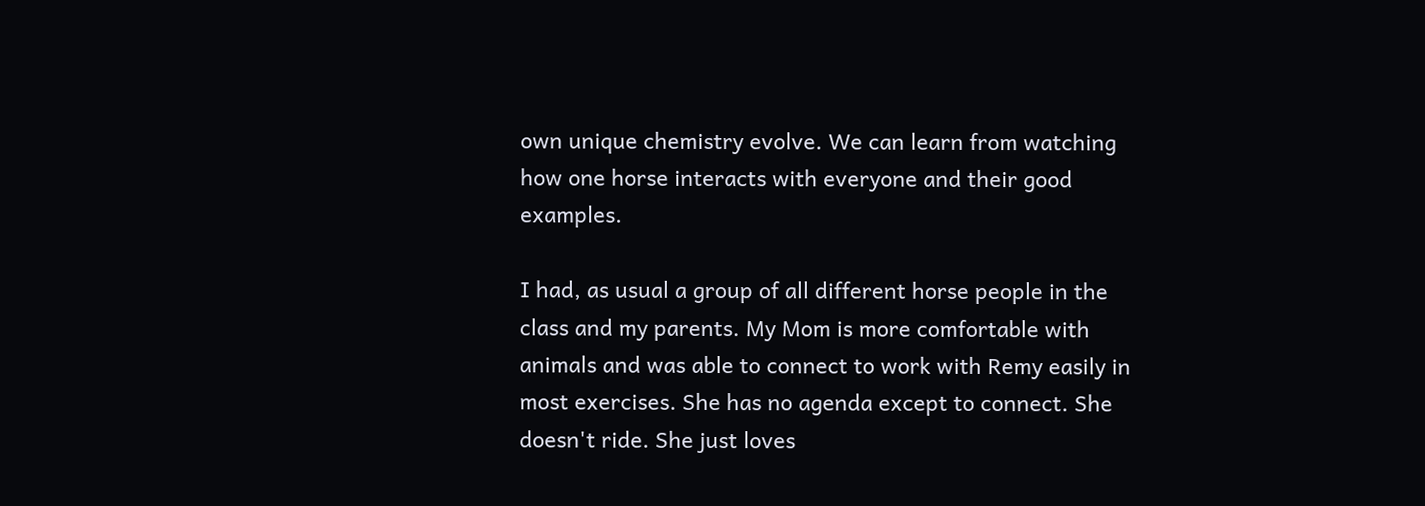own unique chemistry evolve. We can learn from watching how one horse interacts with everyone and their good examples.

I had, as usual a group of all different horse people in the class and my parents. My Mom is more comfortable with animals and was able to connect to work with Remy easily in most exercises. She has no agenda except to connect. She doesn't ride. She just loves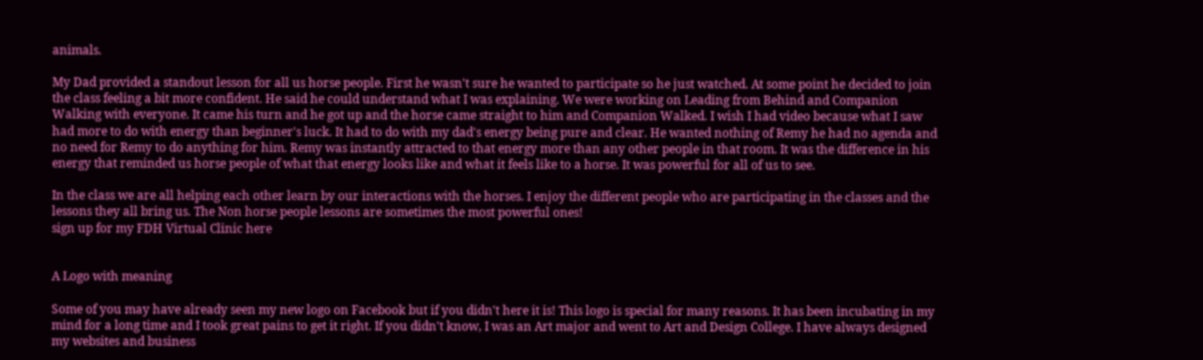animals.

My Dad provided a standout lesson for all us horse people. First he wasn't sure he wanted to participate so he just watched. At some point he decided to join the class feeling a bit more confident. He said he could understand what I was explaining. We were working on Leading from Behind and Companion Walking with everyone. It came his turn and he got up and the horse came straight to him and Companion Walked. I wish I had video because what I saw had more to do with energy than beginner's luck. It had to do with my dad's energy being pure and clear. He wanted nothing of Remy he had no agenda and no need for Remy to do anything for him. Remy was instantly attracted to that energy more than any other people in that room. It was the difference in his energy that reminded us horse people of what that energy looks like and what it feels like to a horse. It was powerful for all of us to see.

In the class we are all helping each other learn by our interactions with the horses. I enjoy the different people who are participating in the classes and the lessons they all bring us. The Non horse people lessons are sometimes the most powerful ones!
sign up for my FDH Virtual Clinic here


A Logo with meaning

Some of you may have already seen my new logo on Facebook but if you didn't here it is! This logo is special for many reasons. It has been incubating in my mind for a long time and I took great pains to get it right. If you didn't know, I was an Art major and went to Art and Design College. I have always designed my websites and business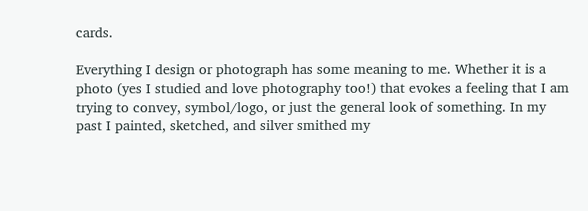cards.

Everything I design or photograph has some meaning to me. Whether it is a photo (yes I studied and love photography too!) that evokes a feeling that I am trying to convey, symbol/logo, or just the general look of something. In my past I painted, sketched, and silver smithed my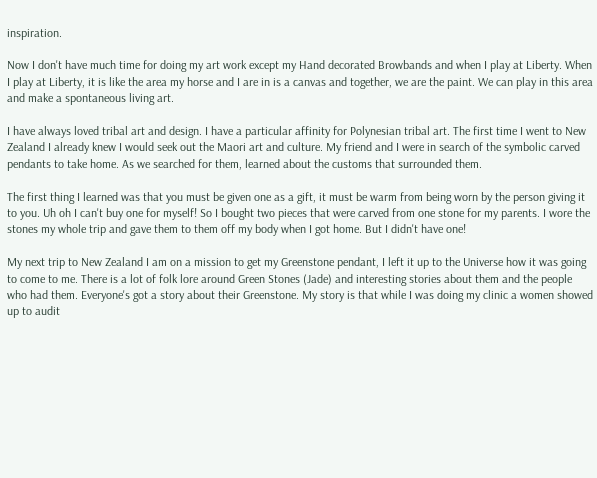inspiration.

Now I don't have much time for doing my art work except my Hand decorated Browbands and when I play at Liberty. When I play at Liberty, it is like the area my horse and I are in is a canvas and together, we are the paint. We can play in this area and make a spontaneous living art.

I have always loved tribal art and design. I have a particular affinity for Polynesian tribal art. The first time I went to New Zealand I already knew I would seek out the Maori art and culture. My friend and I were in search of the symbolic carved pendants to take home. As we searched for them, learned about the customs that surrounded them.

The first thing I learned was that you must be given one as a gift, it must be warm from being worn by the person giving it to you. Uh oh I can't buy one for myself! So I bought two pieces that were carved from one stone for my parents. I wore the stones my whole trip and gave them to them off my body when I got home. But I didn't have one!

My next trip to New Zealand I am on a mission to get my Greenstone pendant, I left it up to the Universe how it was going to come to me. There is a lot of folk lore around Green Stones (Jade) and interesting stories about them and the people who had them. Everyone's got a story about their Greenstone. My story is that while I was doing my clinic a women showed up to audit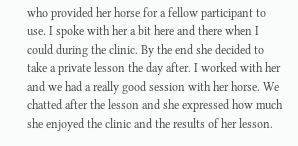who provided her horse for a fellow participant to use. I spoke with her a bit here and there when I could during the clinic. By the end she decided to take a private lesson the day after. I worked with her and we had a really good session with her horse. We chatted after the lesson and she expressed how much she enjoyed the clinic and the results of her lesson.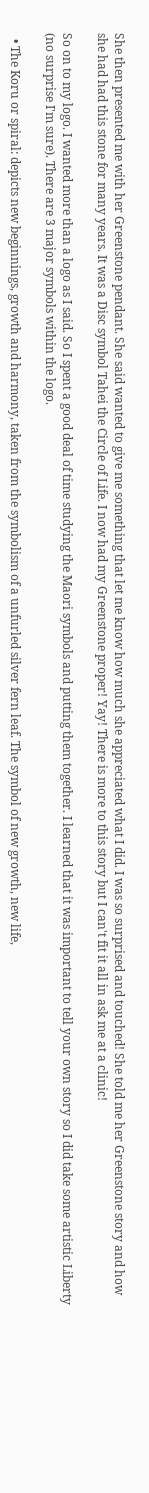She then presented me with her Greenstone pendant. She said wanted to give me something that let me know how much she appreciated what I did. I was so surprised and touched! She told me her Greenstone story and how she had had this stone for many years. It was a Disc symbol Tahei the Circle of Life. I now had my Greenstone proper! Yay! There is more to this story but I can't fit it all in ask me at a clinic!

So on to my logo. I wanted more than a logo as I said. So I spent a good deal of time studying the Maori symbols and putting them together. I learned that it was important to tell your own story so I did take some artistic Liberty (no surprise I'm sure). There are 3 major symbols within the logo.

  • The Koru or spiral: depicts new beginnings, growth and harmony, taken from the symbolism of a unfurled silver fern leaf. The symbol of new growth, new life,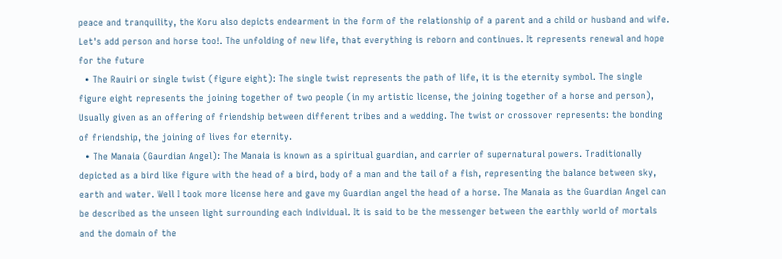peace and tranquility, the Koru also depicts endearment in the form of the relationship of a parent and a child or husband and wife. Let's add person and horse too!. The unfolding of new life, that everything is reborn and continues. It represents renewal and hope for the future
  • The Rauiri or single twist (figure eight): The single twist represents the path of life, it is the eternity symbol. The single figure eight represents the joining together of two people (in my artistic license, the joining together of a horse and person), Usually given as an offering of friendship between different tribes and a wedding. The twist or crossover represents: the bonding of friendship, the joining of lives for eternity.
  • The Manaia (Gaurdian Angel): The Manaia is known as a spiritual guardian, and carrier of supernatural powers. Traditionally depicted as a bird like figure with the head of a bird, body of a man and the tail of a fish, representing the balance between sky, earth and water. Well I took more license here and gave my Guardian angel the head of a horse. The Manaia as the Guardian Angel can be described as the unseen light surrounding each individual. It is said to be the messenger between the earthly world of mortals and the domain of the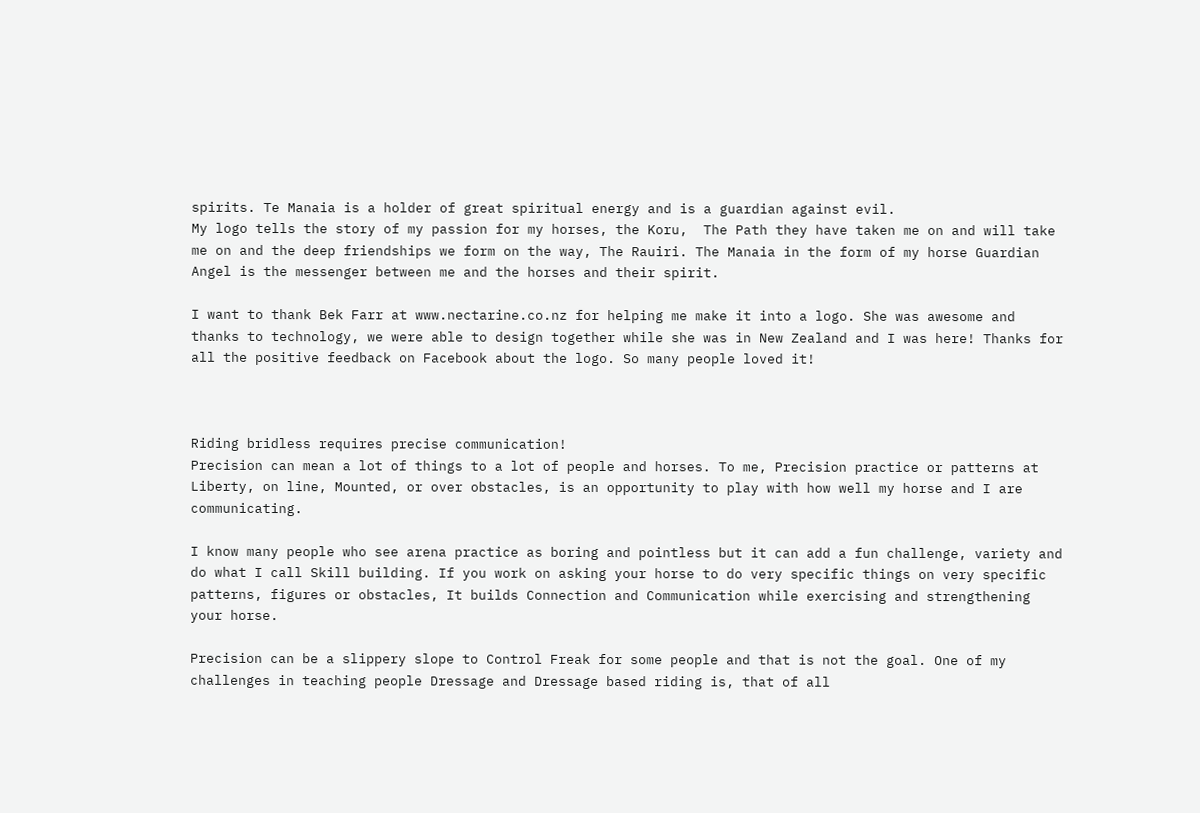spirits. Te Manaia is a holder of great spiritual energy and is a guardian against evil.
My logo tells the story of my passion for my horses, the Koru,  The Path they have taken me on and will take me on and the deep friendships we form on the way, The Rauiri. The Manaia in the form of my horse Guardian Angel is the messenger between me and the horses and their spirit.

I want to thank Bek Farr at www.nectarine.co.nz for helping me make it into a logo. She was awesome and thanks to technology, we were able to design together while she was in New Zealand and I was here! Thanks for all the positive feedback on Facebook about the logo. So many people loved it!



Riding bridless requires precise communication!
Precision can mean a lot of things to a lot of people and horses. To me, Precision practice or patterns at Liberty, on line, Mounted, or over obstacles, is an opportunity to play with how well my horse and I are communicating.

I know many people who see arena practice as boring and pointless but it can add a fun challenge, variety and do what I call Skill building. If you work on asking your horse to do very specific things on very specific patterns, figures or obstacles, It builds Connection and Communication while exercising and strengthening your horse.

Precision can be a slippery slope to Control Freak for some people and that is not the goal. One of my challenges in teaching people Dressage and Dressage based riding is, that of all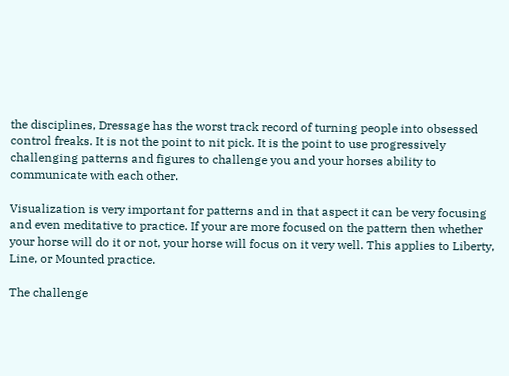the disciplines, Dressage has the worst track record of turning people into obsessed control freaks. It is not the point to nit pick. It is the point to use progressively challenging patterns and figures to challenge you and your horses ability to communicate with each other.

Visualization is very important for patterns and in that aspect it can be very focusing and even meditative to practice. If your are more focused on the pattern then whether your horse will do it or not, your horse will focus on it very well. This applies to Liberty, Line, or Mounted practice.

The challenge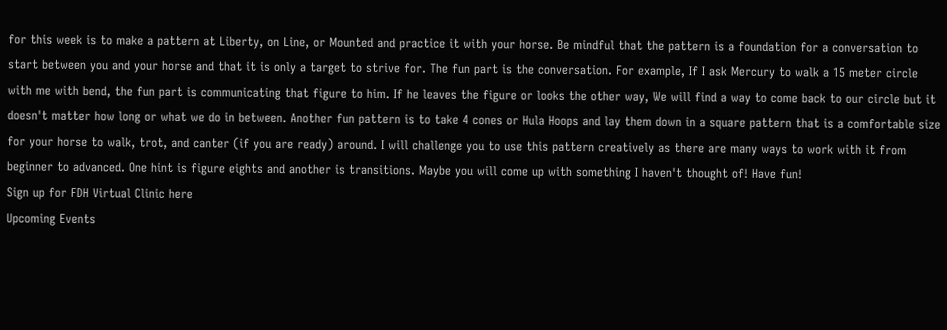for this week is to make a pattern at Liberty, on Line, or Mounted and practice it with your horse. Be mindful that the pattern is a foundation for a conversation to start between you and your horse and that it is only a target to strive for. The fun part is the conversation. For example, If I ask Mercury to walk a 15 meter circle with me with bend, the fun part is communicating that figure to him. If he leaves the figure or looks the other way, We will find a way to come back to our circle but it doesn't matter how long or what we do in between. Another fun pattern is to take 4 cones or Hula Hoops and lay them down in a square pattern that is a comfortable size for your horse to walk, trot, and canter (if you are ready) around. I will challenge you to use this pattern creatively as there are many ways to work with it from beginner to advanced. One hint is figure eights and another is transitions. Maybe you will come up with something I haven't thought of! Have fun!
Sign up for FDH Virtual Clinic here
Upcoming Events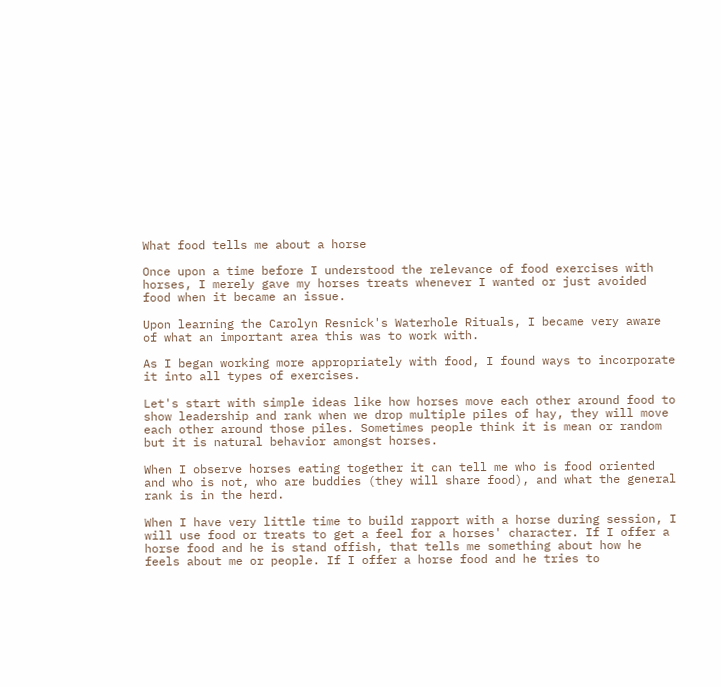What food tells me about a horse

Once upon a time before I understood the relevance of food exercises with horses, I merely gave my horses treats whenever I wanted or just avoided food when it became an issue.

Upon learning the Carolyn Resnick's Waterhole Rituals, I became very aware of what an important area this was to work with.

As I began working more appropriately with food, I found ways to incorporate it into all types of exercises.

Let's start with simple ideas like how horses move each other around food to show leadership and rank when we drop multiple piles of hay, they will move each other around those piles. Sometimes people think it is mean or random but it is natural behavior amongst horses.

When I observe horses eating together it can tell me who is food oriented and who is not, who are buddies (they will share food), and what the general rank is in the herd.

When I have very little time to build rapport with a horse during session, I will use food or treats to get a feel for a horses' character. If I offer a horse food and he is stand offish, that tells me something about how he feels about me or people. If I offer a horse food and he tries to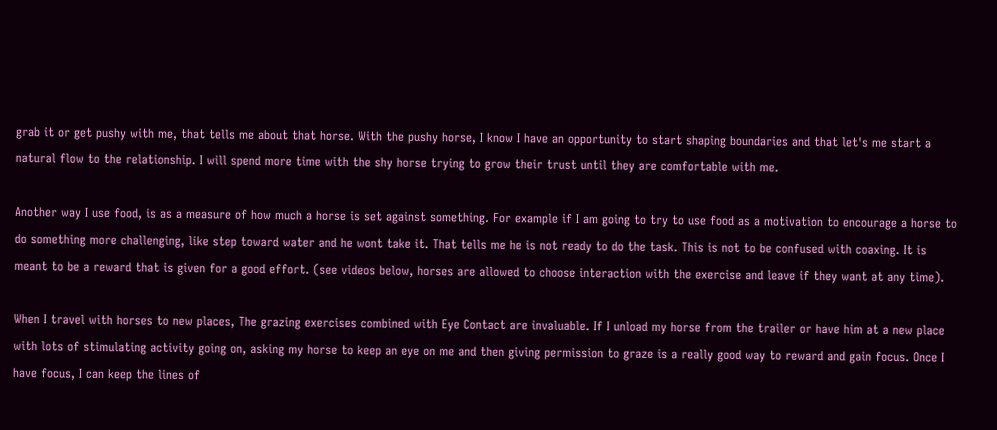grab it or get pushy with me, that tells me about that horse. With the pushy horse, I know I have an opportunity to start shaping boundaries and that let's me start a natural flow to the relationship. I will spend more time with the shy horse trying to grow their trust until they are comfortable with me.

Another way I use food, is as a measure of how much a horse is set against something. For example if I am going to try to use food as a motivation to encourage a horse to do something more challenging, like step toward water and he wont take it. That tells me he is not ready to do the task. This is not to be confused with coaxing. It is meant to be a reward that is given for a good effort. (see videos below, horses are allowed to choose interaction with the exercise and leave if they want at any time).

When I travel with horses to new places, The grazing exercises combined with Eye Contact are invaluable. If I unload my horse from the trailer or have him at a new place with lots of stimulating activity going on, asking my horse to keep an eye on me and then giving permission to graze is a really good way to reward and gain focus. Once I have focus, I can keep the lines of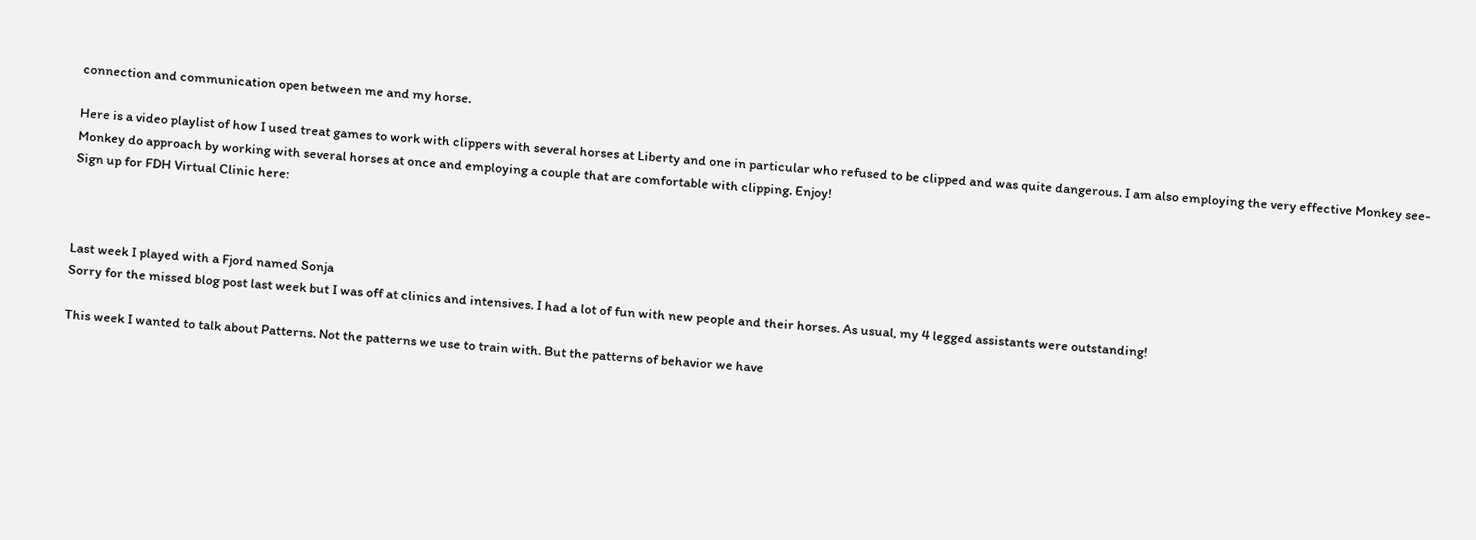connection and communication open between me and my horse.

Here is a video playlist of how I used treat games to work with clippers with several horses at Liberty and one in particular who refused to be clipped and was quite dangerous. I am also employing the very effective Monkey see-Monkey do approach by working with several horses at once and employing a couple that are comfortable with clipping. Enjoy!
Sign up for FDH Virtual Clinic here:



Last week I played with a Fjord named Sonja
Sorry for the missed blog post last week but I was off at clinics and intensives. I had a lot of fun with new people and their horses. As usual, my 4 legged assistants were outstanding!

This week I wanted to talk about Patterns. Not the patterns we use to train with. But the patterns of behavior we have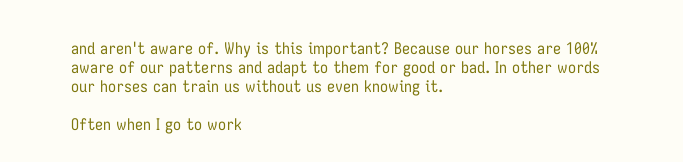and aren't aware of. Why is this important? Because our horses are 100% aware of our patterns and adapt to them for good or bad. In other words our horses can train us without us even knowing it.

Often when I go to work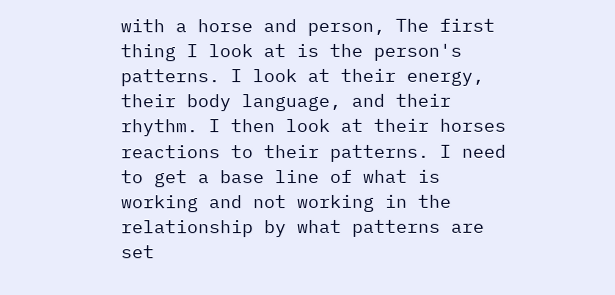with a horse and person, The first thing I look at is the person's patterns. I look at their energy, their body language, and their rhythm. I then look at their horses reactions to their patterns. I need to get a base line of what is working and not working in the relationship by what patterns are set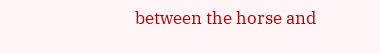between the horse and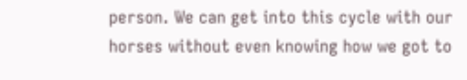person. We can get into this cycle with our horses without even knowing how we got to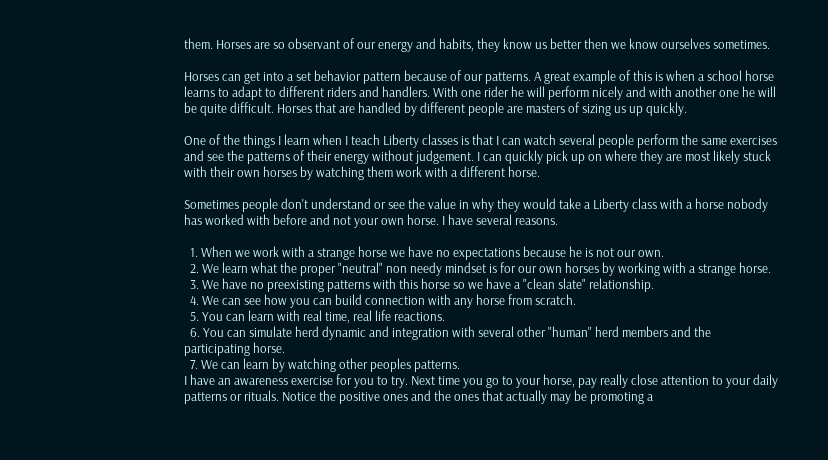them. Horses are so observant of our energy and habits, they know us better then we know ourselves sometimes.

Horses can get into a set behavior pattern because of our patterns. A great example of this is when a school horse learns to adapt to different riders and handlers. With one rider he will perform nicely and with another one he will be quite difficult. Horses that are handled by different people are masters of sizing us up quickly.

One of the things I learn when I teach Liberty classes is that I can watch several people perform the same exercises and see the patterns of their energy without judgement. I can quickly pick up on where they are most likely stuck with their own horses by watching them work with a different horse.

Sometimes people don't understand or see the value in why they would take a Liberty class with a horse nobody has worked with before and not your own horse. I have several reasons.

  1. When we work with a strange horse we have no expectations because he is not our own.
  2. We learn what the proper "neutral" non needy mindset is for our own horses by working with a strange horse.
  3. We have no preexisting patterns with this horse so we have a "clean slate" relationship.
  4. We can see how you can build connection with any horse from scratch.
  5. You can learn with real time, real life reactions.
  6. You can simulate herd dynamic and integration with several other "human" herd members and the participating horse.
  7. We can learn by watching other peoples patterns.
I have an awareness exercise for you to try. Next time you go to your horse, pay really close attention to your daily patterns or rituals. Notice the positive ones and the ones that actually may be promoting a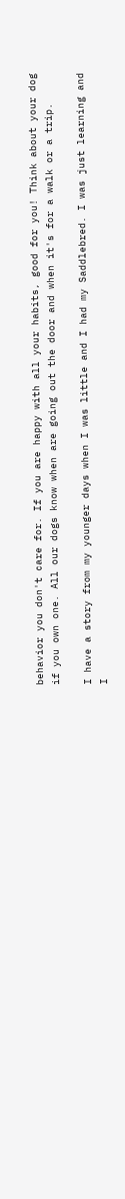behavior you don't care for. If you are happy with all your habits, good for you! Think about your dog if you own one. All our dogs know when are going out the door and when it's for a walk or a trip.

I have a story from my younger days when I was little and I had my Saddlebred. I was just learning and I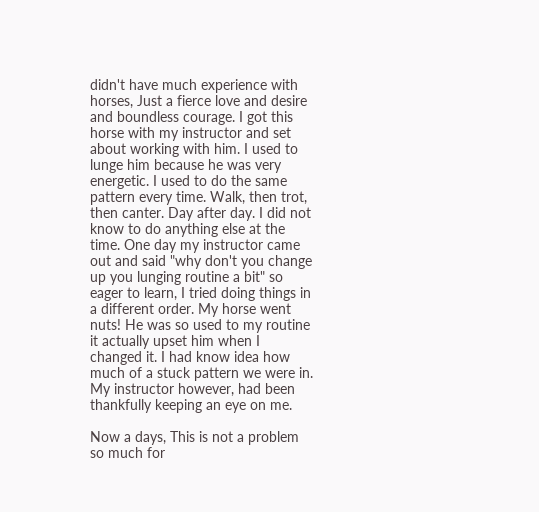didn't have much experience with horses, Just a fierce love and desire and boundless courage. I got this horse with my instructor and set about working with him. I used to lunge him because he was very energetic. I used to do the same pattern every time. Walk, then trot, then canter. Day after day. I did not know to do anything else at the time. One day my instructor came out and said "why don't you change up you lunging routine a bit" so eager to learn, I tried doing things in a different order. My horse went nuts! He was so used to my routine it actually upset him when I changed it. I had know idea how much of a stuck pattern we were in. My instructor however, had been thankfully keeping an eye on me.

Now a days, This is not a problem so much for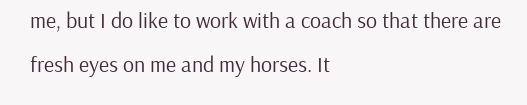me, but I do like to work with a coach so that there are fresh eyes on me and my horses. It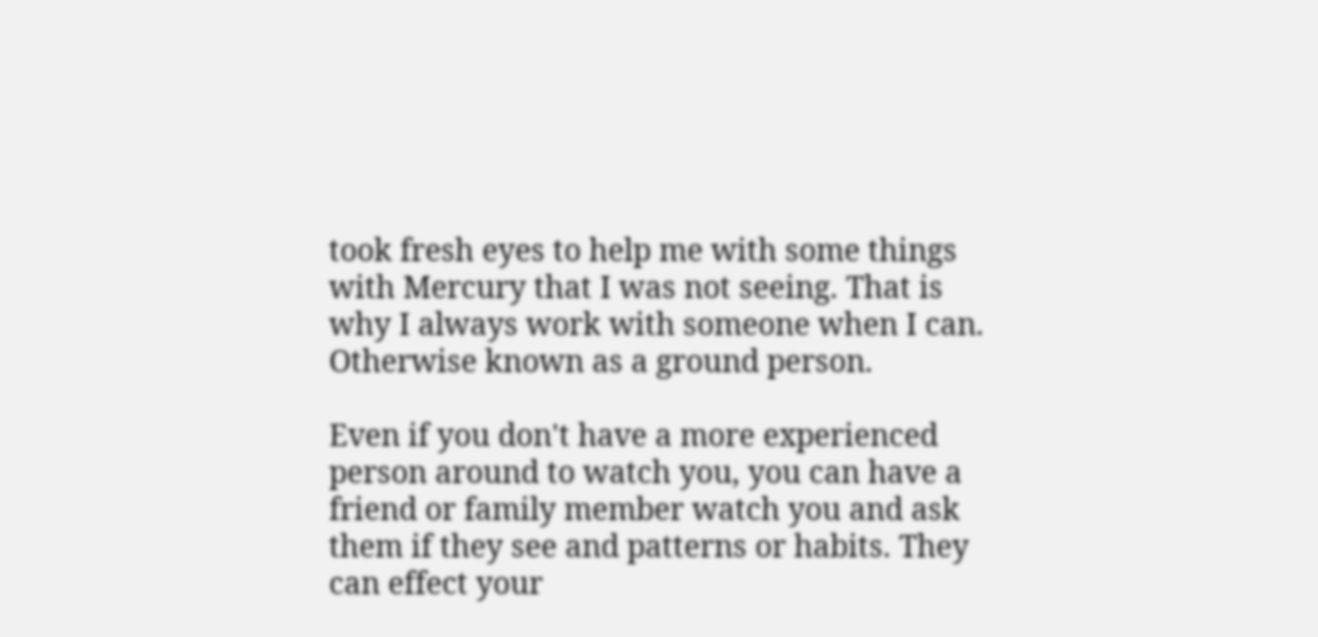took fresh eyes to help me with some things with Mercury that I was not seeing. That is why I always work with someone when I can. Otherwise known as a ground person.

Even if you don't have a more experienced person around to watch you, you can have a friend or family member watch you and ask them if they see and patterns or habits. They can effect your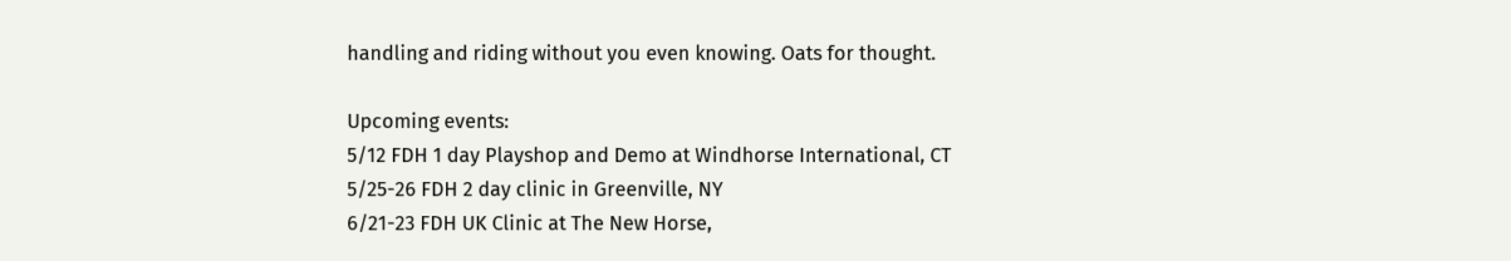handling and riding without you even knowing. Oats for thought.

Upcoming events:
5/12 FDH 1 day Playshop and Demo at Windhorse International, CT
5/25-26 FDH 2 day clinic in Greenville, NY
6/21-23 FDH UK Clinic at The New Horse,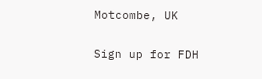Motcombe, UK

Sign up for FDH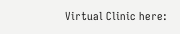Virtual Clinic here: